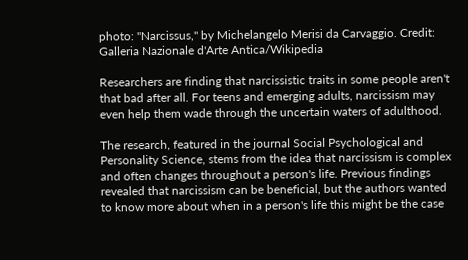photo: "Narcissus," by Michelangelo Merisi da Carvaggio. Credit: Galleria Nazionale d'Arte Antica/Wikipedia

Researchers are finding that narcissistic traits in some people aren't that bad after all. For teens and emerging adults, narcissism may even help them wade through the uncertain waters of adulthood.

The research, featured in the journal Social Psychological and Personality Science, stems from the idea that narcissism is complex and often changes throughout a person's life. Previous findings revealed that narcissism can be beneficial, but the authors wanted to know more about when in a person's life this might be the case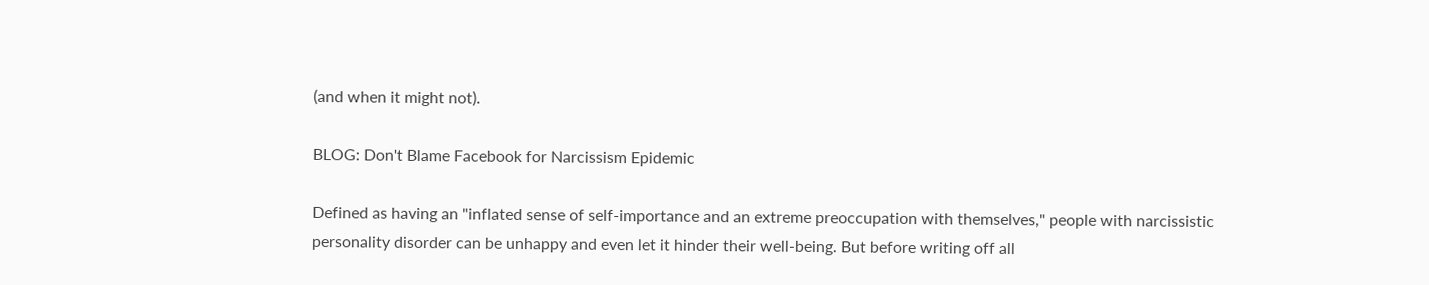(and when it might not).

BLOG: Don't Blame Facebook for Narcissism Epidemic

Defined as having an "inflated sense of self-importance and an extreme preoccupation with themselves," people with narcissistic personality disorder can be unhappy and even let it hinder their well-being. But before writing off all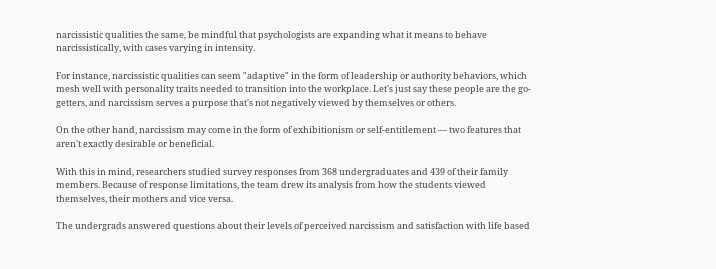narcissistic qualities the same, be mindful that psychologists are expanding what it means to behave narcissistically, with cases varying in intensity.

For instance, narcissistic qualities can seem "adaptive" in the form of leadership or authority behaviors, which mesh well with personality traits needed to transition into the workplace. Let's just say these people are the go-getters, and narcissism serves a purpose that's not negatively viewed by themselves or others.

On the other hand, narcissism may come in the form of exhibitionism or self-entitlement — two features that aren't exactly desirable or beneficial.

With this in mind, researchers studied survey responses from 368 undergraduates and 439 of their family members. Because of response limitations, the team drew its analysis from how the students viewed themselves, their mothers and vice versa.

The undergrads answered questions about their levels of perceived narcissism and satisfaction with life based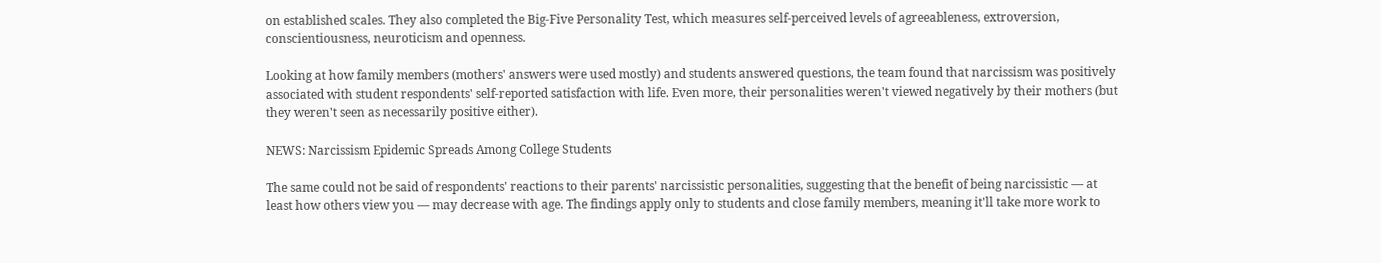on established scales. They also completed the Big-Five Personality Test, which measures self-perceived levels of agreeableness, extroversion, conscientiousness, neuroticism and openness.

Looking at how family members (mothers' answers were used mostly) and students answered questions, the team found that narcissism was positively associated with student respondents' self-reported satisfaction with life. Even more, their personalities weren't viewed negatively by their mothers (but they weren't seen as necessarily positive either).

NEWS: Narcissism Epidemic Spreads Among College Students

The same could not be said of respondents' reactions to their parents' narcissistic personalities, suggesting that the benefit of being narcissistic — at least how others view you — may decrease with age. The findings apply only to students and close family members, meaning it'll take more work to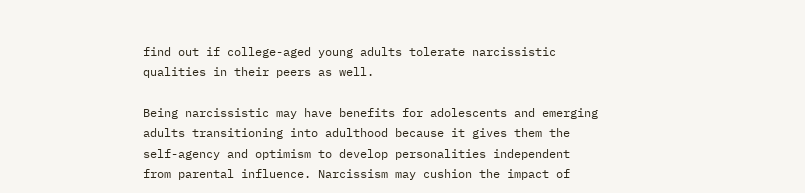find out if college-aged young adults tolerate narcissistic qualities in their peers as well.

Being narcissistic may have benefits for adolescents and emerging adults transitioning into adulthood because it gives them the self-agency and optimism to develop personalities independent from parental influence. Narcissism may cushion the impact of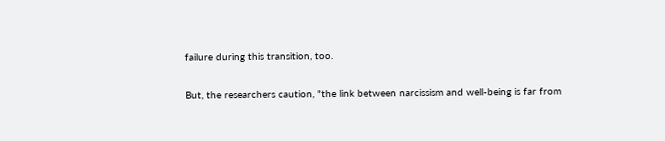failure during this transition, too.

But, the researchers caution, "the link between narcissism and well-being is far from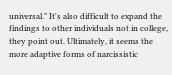universal." It's also difficult to expand the findings to other individuals not in college, they point out. Ultimately, it seems the more adaptive forms of narcissistic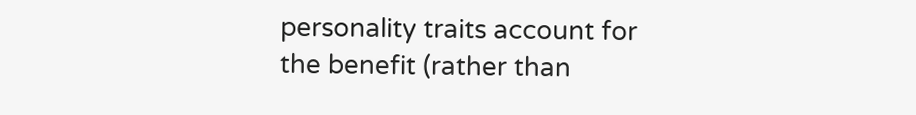personality traits account for the benefit (rather than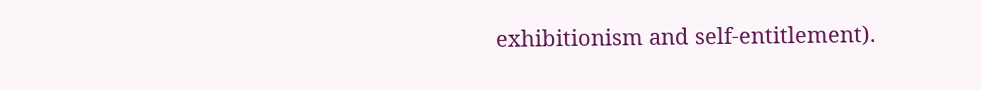exhibitionism and self-entitlement).